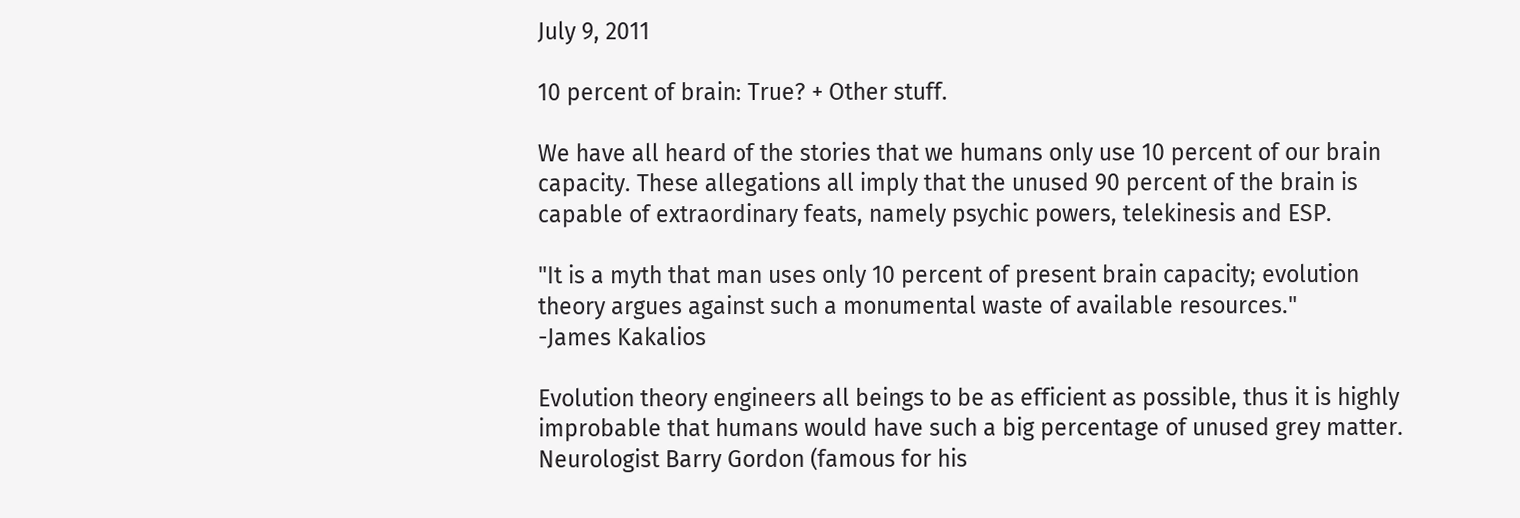July 9, 2011

10 percent of brain: True? + Other stuff.

We have all heard of the stories that we humans only use 10 percent of our brain capacity. These allegations all imply that the unused 90 percent of the brain is capable of extraordinary feats, namely psychic powers, telekinesis and ESP.

"It is a myth that man uses only 10 percent of present brain capacity; evolution theory argues against such a monumental waste of available resources."
-James Kakalios

Evolution theory engineers all beings to be as efficient as possible, thus it is highly improbable that humans would have such a big percentage of unused grey matter. Neurologist Barry Gordon (famous for his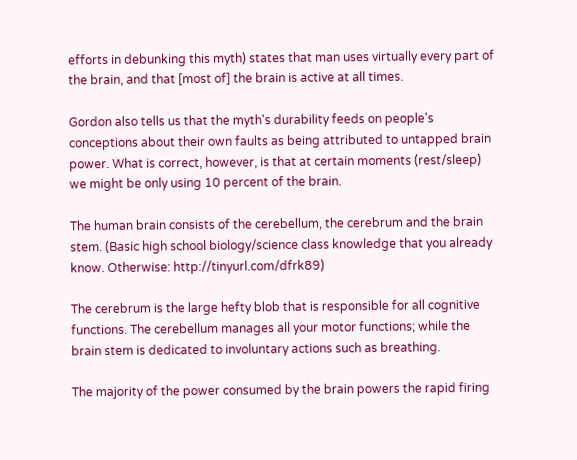efforts in debunking this myth) states that man uses virtually every part of the brain, and that [most of] the brain is active at all times.

Gordon also tells us that the myth's durability feeds on people's conceptions about their own faults as being attributed to untapped brain power. What is correct, however, is that at certain moments (rest/sleep) we might be only using 10 percent of the brain.

The human brain consists of the cerebellum, the cerebrum and the brain stem. (Basic high school biology/science class knowledge that you already know. Otherwise: http://tinyurl.com/dfrk89)

The cerebrum is the large hefty blob that is responsible for all cognitive functions. The cerebellum manages all your motor functions; while the brain stem is dedicated to involuntary actions such as breathing.

The majority of the power consumed by the brain powers the rapid firing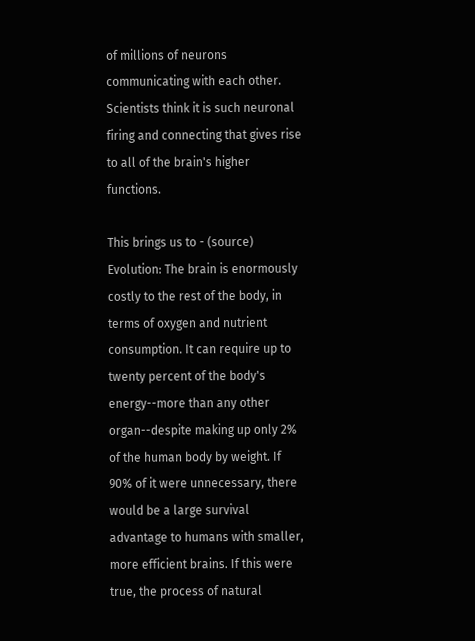of millions of neurons communicating with each other. Scientists think it is such neuronal firing and connecting that gives rise to all of the brain's higher functions.

This brings us to - (source)
Evolution: The brain is enormously costly to the rest of the body, in terms of oxygen and nutrient consumption. It can require up to twenty percent of the body's energy--more than any other organ--despite making up only 2% of the human body by weight. If 90% of it were unnecessary, there would be a large survival advantage to humans with smaller, more efficient brains. If this were true, the process of natural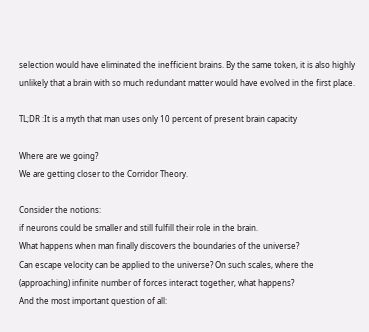selection would have eliminated the inefficient brains. By the same token, it is also highly unlikely that a brain with so much redundant matter would have evolved in the first place.

TL;DR :It is a myth that man uses only 10 percent of present brain capacity

Where are we going?
We are getting closer to the Corridor Theory.

Consider the notions:
if neurons could be smaller and still fulfill their role in the brain.
What happens when man finally discovers the boundaries of the universe?
Can escape velocity can be applied to the universe? On such scales, where the (approaching) infinite number of forces interact together, what happens?
And the most important question of all: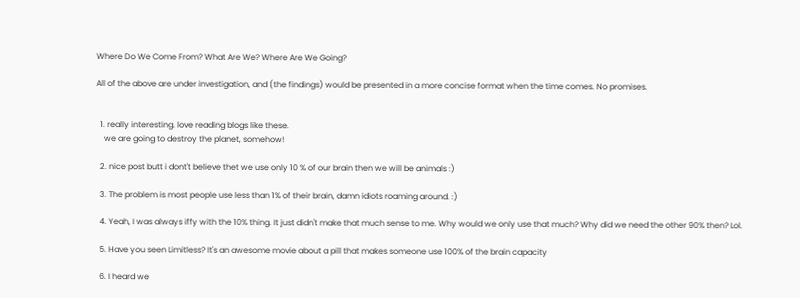Where Do We Come From? What Are We? Where Are We Going?

All of the above are under investigation, and (the findings) would be presented in a more concise format when the time comes. No promises.


  1. really interesting. love reading blogs like these.
    we are going to destroy the planet, somehow!

  2. nice post butt i dont't believe thet we use only 10 % of our brain then we will be animals :)

  3. The problem is most people use less than 1% of their brain, damn idiots roaming around. :)

  4. Yeah, I was always iffy with the 10% thing. It just didn't make that much sense to me. Why would we only use that much? Why did we need the other 90% then? Lol.

  5. Have you seen Limitless? It's an awesome movie about a pill that makes someone use 100% of the brain capacity

  6. I heard we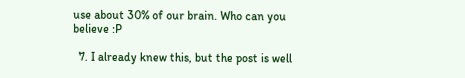use about 30% of our brain. Who can you believe :P

  7. I already knew this, but the post is well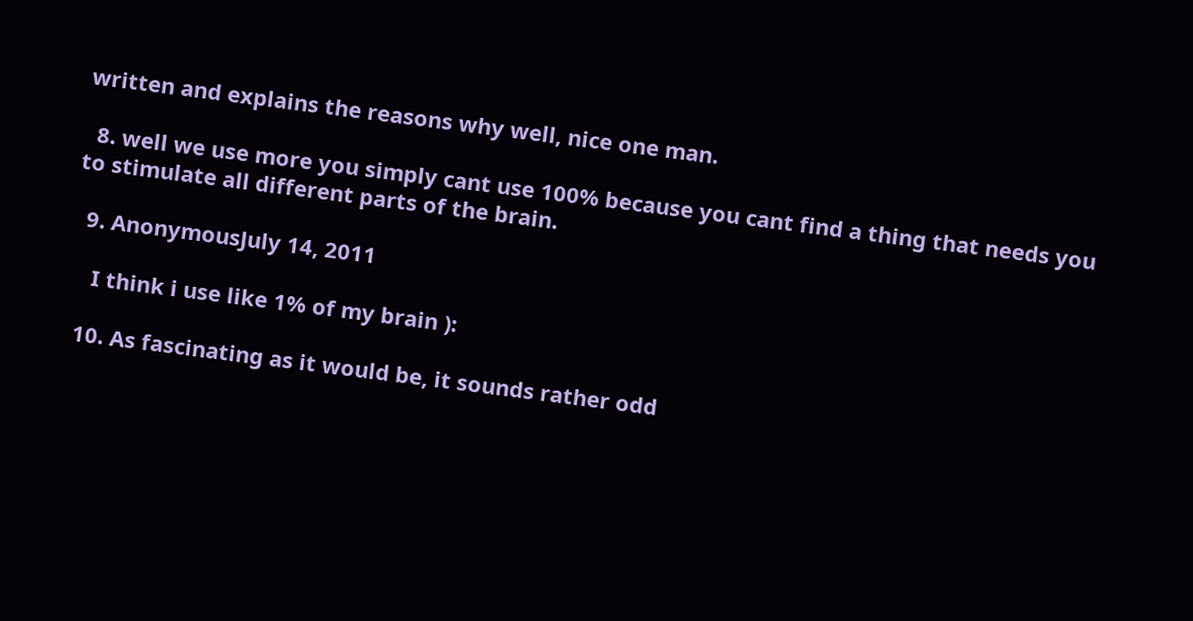written and explains the reasons why well, nice one man.

  8. well we use more you simply cant use 100% because you cant find a thing that needs you to stimulate all different parts of the brain.

  9. AnonymousJuly 14, 2011

    I think i use like 1% of my brain ):

  10. As fascinating as it would be, it sounds rather odd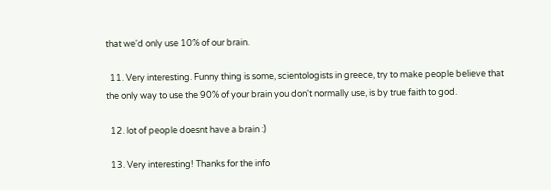that we'd only use 10% of our brain.

  11. Very interesting. Funny thing is some, scientologists in greece, try to make people believe that the only way to use the 90% of your brain you don't normally use, is by true faith to god.

  12. lot of people doesnt have a brain :)

  13. Very interesting! Thanks for the info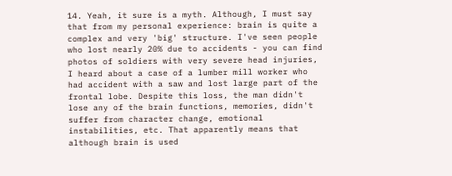14. Yeah, it sure is a myth. Although, I must say that from my personal experience: brain is quite a complex and very 'big' structure. I've seen people who lost nearly 20% due to accidents - you can find photos of soldiers with very severe head injuries, I heard about a case of a lumber mill worker who had accident with a saw and lost large part of the frontal lobe. Despite this loss, the man didn't lose any of the brain functions, memories, didn't suffer from character change, emotional instabilities, etc. That apparently means that although brain is used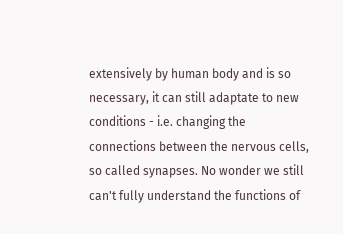extensively by human body and is so necessary, it can still adaptate to new conditions - i.e. changing the connections between the nervous cells, so called synapses. No wonder we still can't fully understand the functions of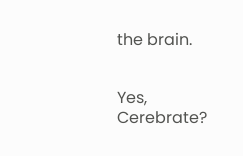the brain.


Yes, Cerebrate?